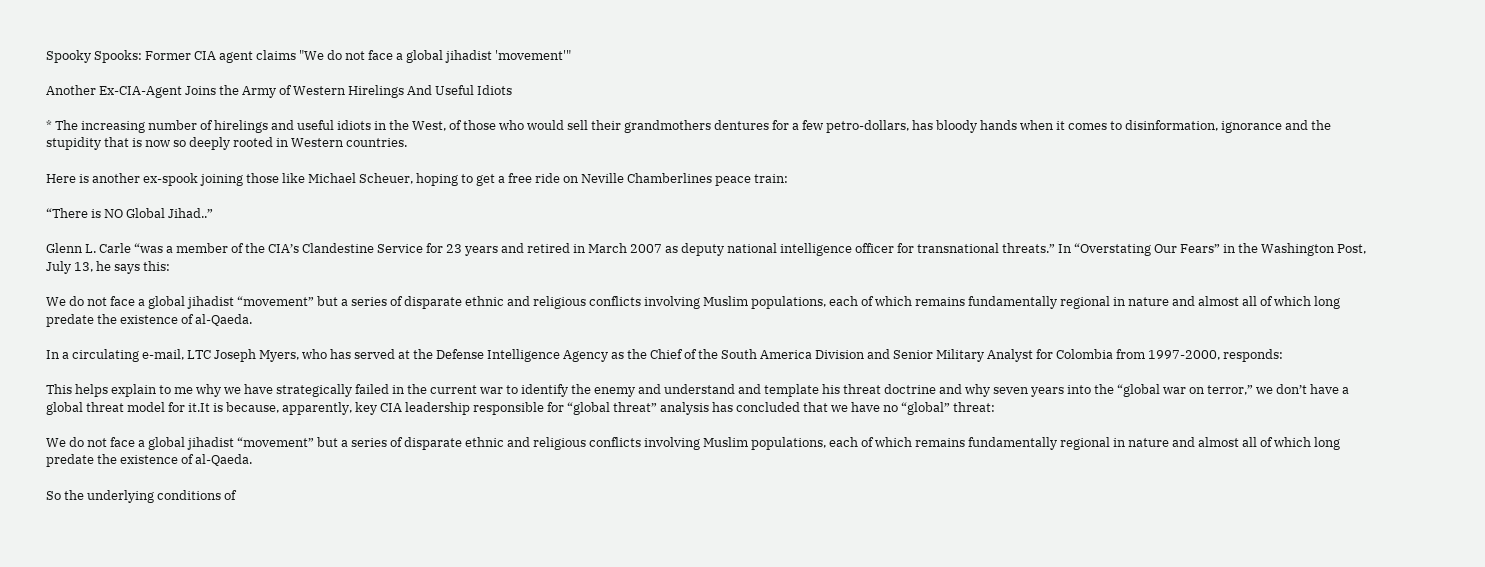Spooky Spooks: Former CIA agent claims "We do not face a global jihadist 'movement'"

Another Ex-CIA-Agent Joins the Army of Western Hirelings And Useful Idiots

* The increasing number of hirelings and useful idiots in the West, of those who would sell their grandmothers dentures for a few petro-dollars, has bloody hands when it comes to disinformation, ignorance and the stupidity that is now so deeply rooted in Western countries.

Here is another ex-spook joining those like Michael Scheuer, hoping to get a free ride on Neville Chamberlines peace train:

“There is NO Global Jihad..”

Glenn L. Carle “was a member of the CIA’s Clandestine Service for 23 years and retired in March 2007 as deputy national intelligence officer for transnational threats.” In “Overstating Our Fears” in the Washington Post, July 13, he says this:

We do not face a global jihadist “movement” but a series of disparate ethnic and religious conflicts involving Muslim populations, each of which remains fundamentally regional in nature and almost all of which long predate the existence of al-Qaeda.

In a circulating e-mail, LTC Joseph Myers, who has served at the Defense Intelligence Agency as the Chief of the South America Division and Senior Military Analyst for Colombia from 1997-2000, responds:

This helps explain to me why we have strategically failed in the current war to identify the enemy and understand and template his threat doctrine and why seven years into the “global war on terror,” we don’t have a global threat model for it.It is because, apparently, key CIA leadership responsible for “global threat” analysis has concluded that we have no “global” threat:

We do not face a global jihadist “movement” but a series of disparate ethnic and religious conflicts involving Muslim populations, each of which remains fundamentally regional in nature and almost all of which long predate the existence of al-Qaeda.

So the underlying conditions of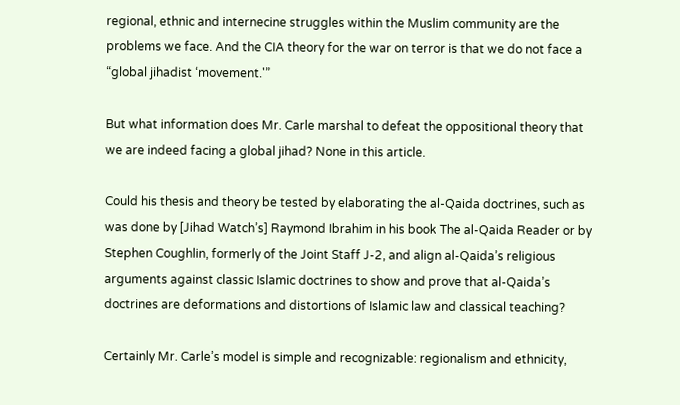regional, ethnic and internecine struggles within the Muslim community are the problems we face. And the CIA theory for the war on terror is that we do not face a “global jihadist ‘movement.'”

But what information does Mr. Carle marshal to defeat the oppositional theory that we are indeed facing a global jihad? None in this article.

Could his thesis and theory be tested by elaborating the al-Qaida doctrines, such as was done by [Jihad Watch’s] Raymond Ibrahim in his book The al-Qaida Reader or by Stephen Coughlin, formerly of the Joint Staff J-2, and align al-Qaida’s religious arguments against classic Islamic doctrines to show and prove that al-Qaida’s doctrines are deformations and distortions of Islamic law and classical teaching?

Certainly Mr. Carle’s model is simple and recognizable: regionalism and ethnicity,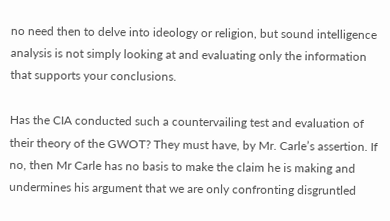no need then to delve into ideology or religion, but sound intelligence analysis is not simply looking at and evaluating only the information that supports your conclusions.

Has the CIA conducted such a countervailing test and evaluation of their theory of the GWOT? They must have, by Mr. Carle’s assertion. If no, then Mr Carle has no basis to make the claim he is making and undermines his argument that we are only confronting disgruntled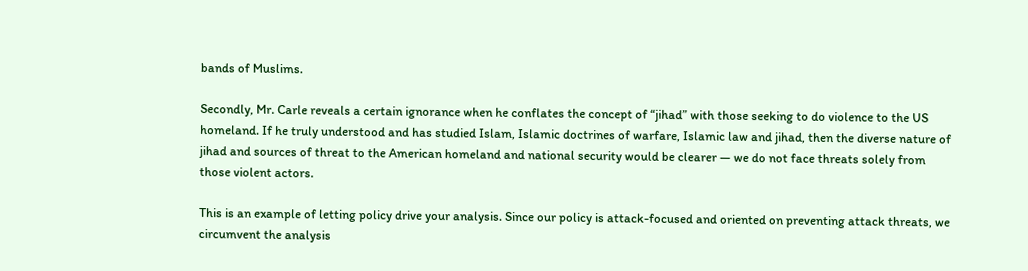bands of Muslims.

Secondly, Mr. Carle reveals a certain ignorance when he conflates the concept of “jihad” with those seeking to do violence to the US homeland. If he truly understood and has studied Islam, Islamic doctrines of warfare, Islamic law and jihad, then the diverse nature of jihad and sources of threat to the American homeland and national security would be clearer — we do not face threats solely from those violent actors.

This is an example of letting policy drive your analysis. Since our policy is attack-focused and oriented on preventing attack threats, we circumvent the analysis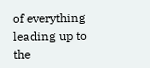of everything leading up to the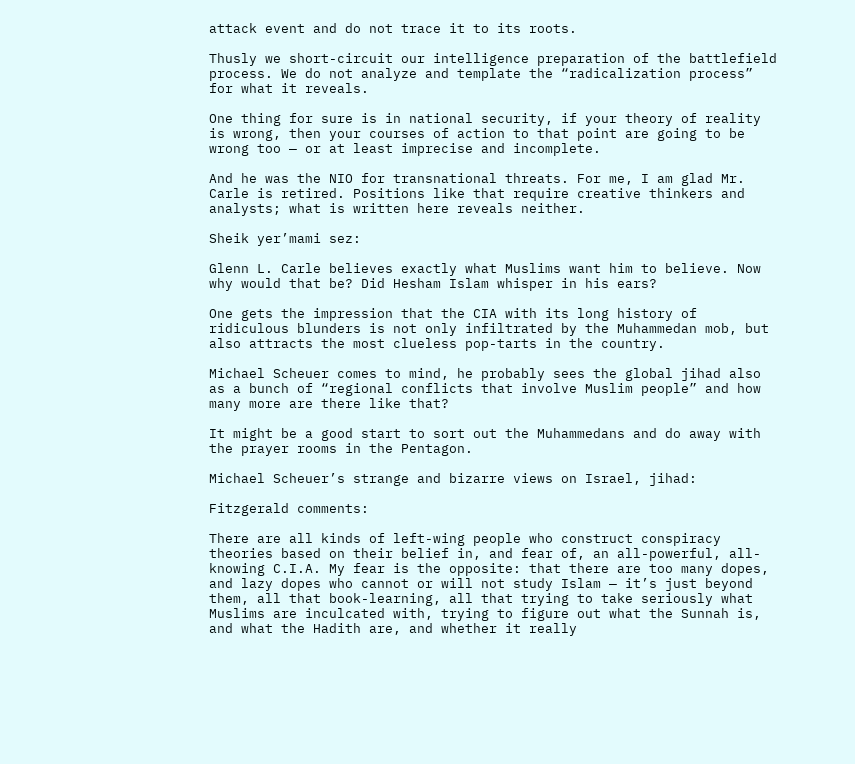attack event and do not trace it to its roots.

Thusly we short-circuit our intelligence preparation of the battlefield process. We do not analyze and template the “radicalization process” for what it reveals.

One thing for sure is in national security, if your theory of reality is wrong, then your courses of action to that point are going to be wrong too — or at least imprecise and incomplete.

And he was the NIO for transnational threats. For me, I am glad Mr. Carle is retired. Positions like that require creative thinkers and analysts; what is written here reveals neither.

Sheik yer’mami sez:

Glenn L. Carle believes exactly what Muslims want him to believe. Now why would that be? Did Hesham Islam whisper in his ears?

One gets the impression that the CIA with its long history of ridiculous blunders is not only infiltrated by the Muhammedan mob, but also attracts the most clueless pop-tarts in the country.

Michael Scheuer comes to mind, he probably sees the global jihad also as a bunch of “regional conflicts that involve Muslim people” and how many more are there like that?

It might be a good start to sort out the Muhammedans and do away with the prayer rooms in the Pentagon.

Michael Scheuer’s strange and bizarre views on Israel, jihad:

Fitzgerald comments:

There are all kinds of left-wing people who construct conspiracy theories based on their belief in, and fear of, an all-powerful, all-knowing C.I.A. My fear is the opposite: that there are too many dopes, and lazy dopes who cannot or will not study Islam — it’s just beyond them, all that book-learning, all that trying to take seriously what Muslims are inculcated with, trying to figure out what the Sunnah is, and what the Hadith are, and whether it really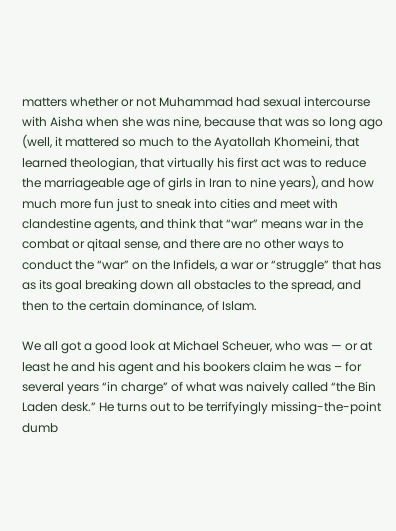matters whether or not Muhammad had sexual intercourse with Aisha when she was nine, because that was so long ago (well, it mattered so much to the Ayatollah Khomeini, that learned theologian, that virtually his first act was to reduce the marriageable age of girls in Iran to nine years), and how much more fun just to sneak into cities and meet with clandestine agents, and think that “war” means war in the combat or qitaal sense, and there are no other ways to conduct the “war” on the Infidels, a war or “struggle” that has as its goal breaking down all obstacles to the spread, and then to the certain dominance, of Islam.

We all got a good look at Michael Scheuer, who was — or at least he and his agent and his bookers claim he was – for several years “in charge” of what was naively called “the Bin Laden desk.” He turns out to be terrifyingly missing-the-point dumb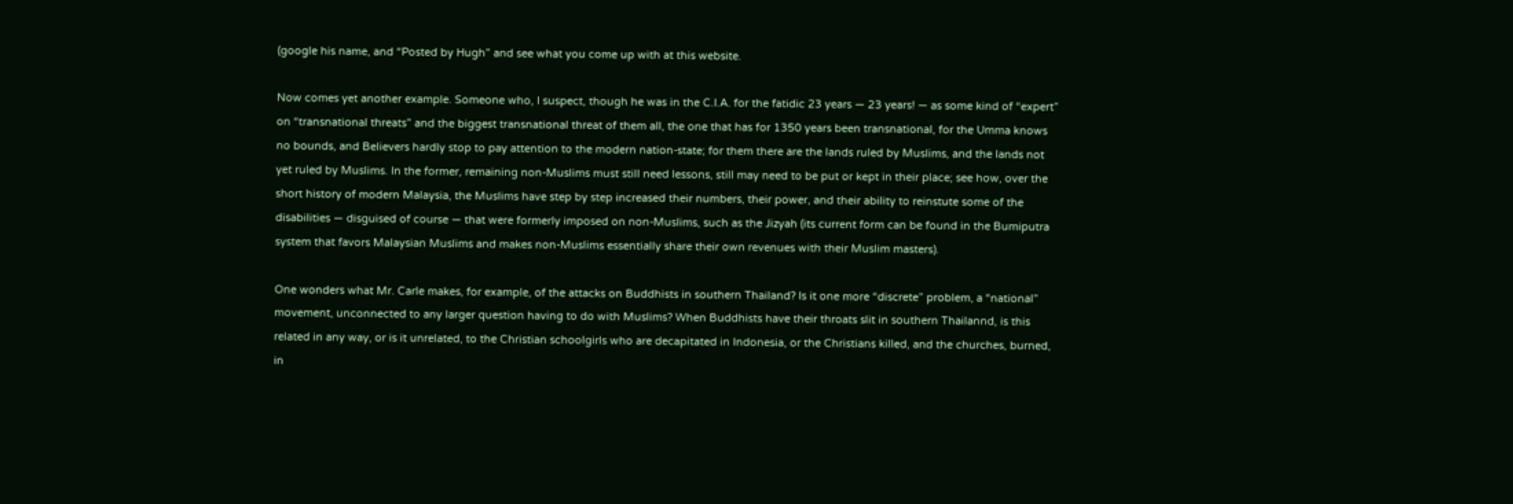(google his name, and “Posted by Hugh” and see what you come up with at this website.

Now comes yet another example. Someone who, I suspect, though he was in the C.I.A. for the fatidic 23 years — 23 years! — as some kind of “expert” on “transnational threats” and the biggest transnational threat of them all, the one that has for 1350 years been transnational, for the Umma knows no bounds, and Believers hardly stop to pay attention to the modern nation-state; for them there are the lands ruled by Muslims, and the lands not yet ruled by Muslims. In the former, remaining non-Muslims must still need lessons, still may need to be put or kept in their place; see how, over the short history of modern Malaysia, the Muslims have step by step increased their numbers, their power, and their ability to reinstute some of the disabilities — disguised of course — that were formerly imposed on non-Muslims, such as the Jizyah (its current form can be found in the Bumiputra system that favors Malaysian Muslims and makes non-Muslims essentially share their own revenues with their Muslim masters).

One wonders what Mr. Carle makes, for example, of the attacks on Buddhists in southern Thailand? Is it one more “discrete” problem, a “national” movement, unconnected to any larger question having to do with Muslims? When Buddhists have their throats slit in southern Thailannd, is this related in any way, or is it unrelated, to the Christian schoolgirls who are decapitated in Indonesia, or the Christians killed, and the churches, burned, in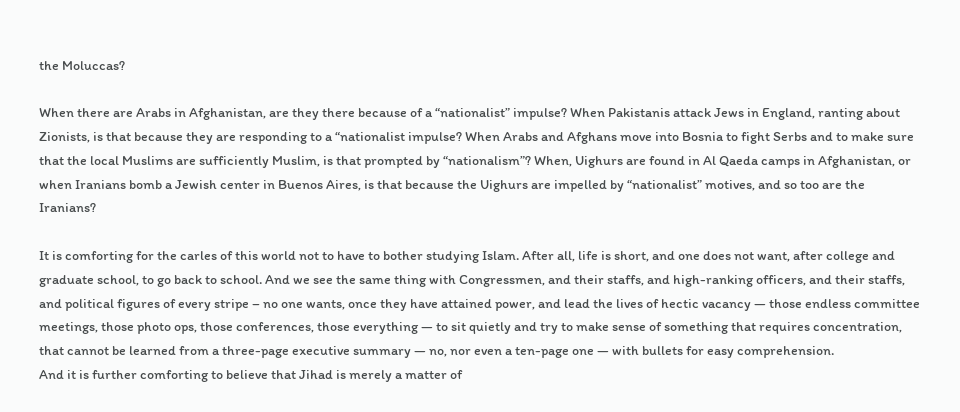the Moluccas?

When there are Arabs in Afghanistan, are they there because of a “nationalist” impulse? When Pakistanis attack Jews in England, ranting about Zionists, is that because they are responding to a “nationalist impulse? When Arabs and Afghans move into Bosnia to fight Serbs and to make sure that the local Muslims are sufficiently Muslim, is that prompted by “nationalism”? When, Uighurs are found in Al Qaeda camps in Afghanistan, or when Iranians bomb a Jewish center in Buenos Aires, is that because the Uighurs are impelled by “nationalist” motives, and so too are the Iranians?

It is comforting for the carles of this world not to have to bother studying Islam. After all, life is short, and one does not want, after college and graduate school, to go back to school. And we see the same thing with Congressmen, and their staffs, and high-ranking officers, and their staffs, and political figures of every stripe – no one wants, once they have attained power, and lead the lives of hectic vacancy — those endless committee meetings, those photo ops, those conferences, those everything — to sit quietly and try to make sense of something that requires concentration, that cannot be learned from a three-page executive summary — no, nor even a ten-page one — with bullets for easy comprehension.
And it is further comforting to believe that Jihad is merely a matter of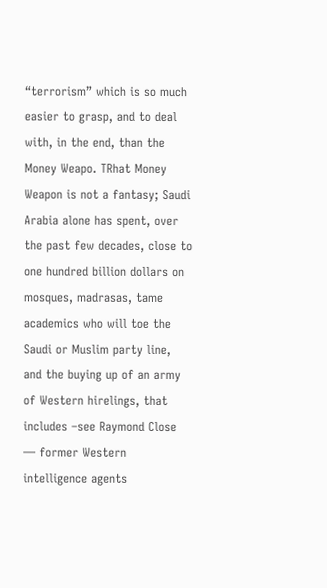“terrorism” which is so much easier to grasp, and to deal with, in the end, than the Money Weapo. TRhat Money Weapon is not a fantasy; Saudi Arabia alone has spent, over the past few decades, close to one hundred billion dollars on mosques, madrasas, tame academics who will toe the Saudi or Muslim party line, and the buying up of an army of Western hirelings, that includes –see Raymond Close — former Western intelligence agents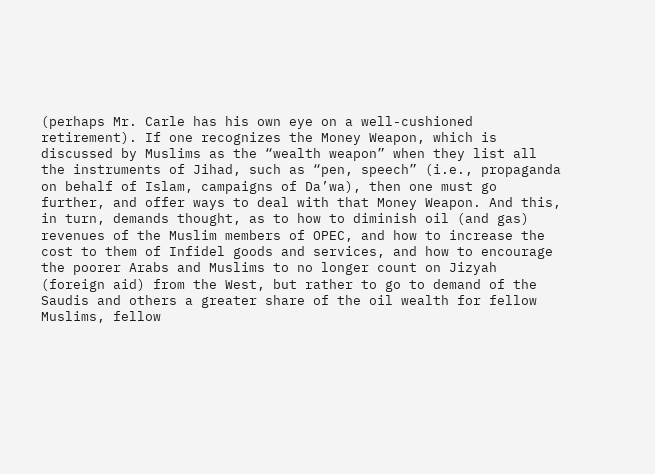(perhaps Mr. Carle has his own eye on a well-cushioned retirement). If one recognizes the Money Weapon, which is discussed by Muslims as the “wealth weapon” when they list all the instruments of Jihad, such as “pen, speech” (i.e., propaganda on behalf of Islam, campaigns of Da’wa), then one must go further, and offer ways to deal with that Money Weapon. And this, in turn, demands thought, as to how to diminish oil (and gas) revenues of the Muslim members of OPEC, and how to increase the cost to them of Infidel goods and services, and how to encourage the poorer Arabs and Muslims to no longer count on Jizyah (foreign aid) from the West, but rather to go to demand of the Saudis and others a greater share of the oil wealth for fellow Muslims, fellow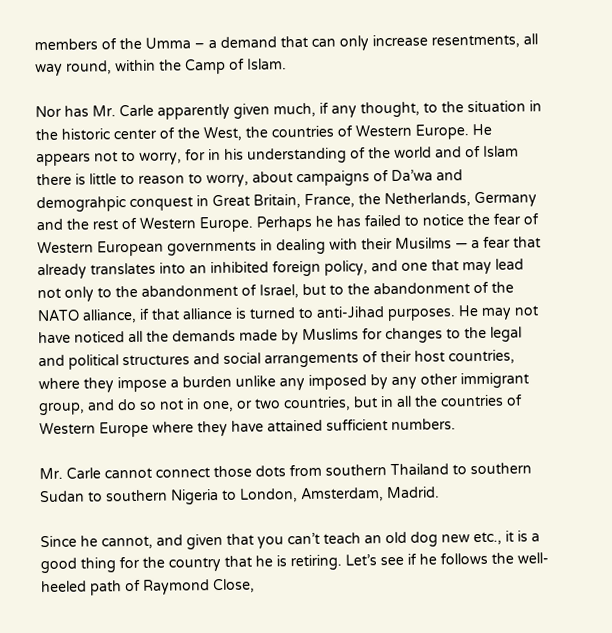members of the Umma – a demand that can only increase resentments, all way round, within the Camp of Islam.

Nor has Mr. Carle apparently given much, if any thought, to the situation in the historic center of the West, the countries of Western Europe. He appears not to worry, for in his understanding of the world and of Islam there is little to reason to worry, about campaigns of Da’wa and demograhpic conquest in Great Britain, France, the Netherlands, Germany and the rest of Western Europe. Perhaps he has failed to notice the fear of Western European governments in dealing with their Musilms — a fear that already translates into an inhibited foreign policy, and one that may lead not only to the abandonment of Israel, but to the abandonment of the NATO alliance, if that alliance is turned to anti-Jihad purposes. He may not have noticed all the demands made by Muslims for changes to the legal and political structures and social arrangements of their host countries, where they impose a burden unlike any imposed by any other immigrant group, and do so not in one, or two countries, but in all the countries of Western Europe where they have attained sufficient numbers.

Mr. Carle cannot connect those dots from southern Thailand to southern Sudan to southern Nigeria to London, Amsterdam, Madrid.

Since he cannot, and given that you can’t teach an old dog new etc., it is a good thing for the country that he is retiring. Let’s see if he follows the well-heeled path of Raymond Close,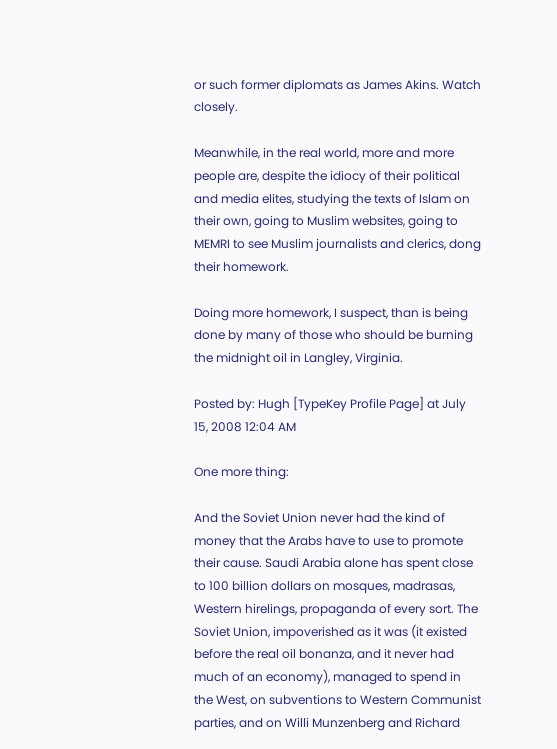or such former diplomats as James Akins. Watch closely.

Meanwhile, in the real world, more and more people are, despite the idiocy of their political and media elites, studying the texts of Islam on their own, going to Muslim websites, going to MEMRI to see Muslim journalists and clerics, dong their homework.

Doing more homework, I suspect, than is being done by many of those who should be burning the midnight oil in Langley, Virginia.

Posted by: Hugh [TypeKey Profile Page] at July 15, 2008 12:04 AM

One more thing:

And the Soviet Union never had the kind of money that the Arabs have to use to promote their cause. Saudi Arabia alone has spent close to 100 billion dollars on mosques, madrasas, Western hirelings, propaganda of every sort. The Soviet Union, impoverished as it was (it existed before the real oil bonanza, and it never had much of an economy), managed to spend in the West, on subventions to Western Communist parties, and on Willi Munzenberg and Richard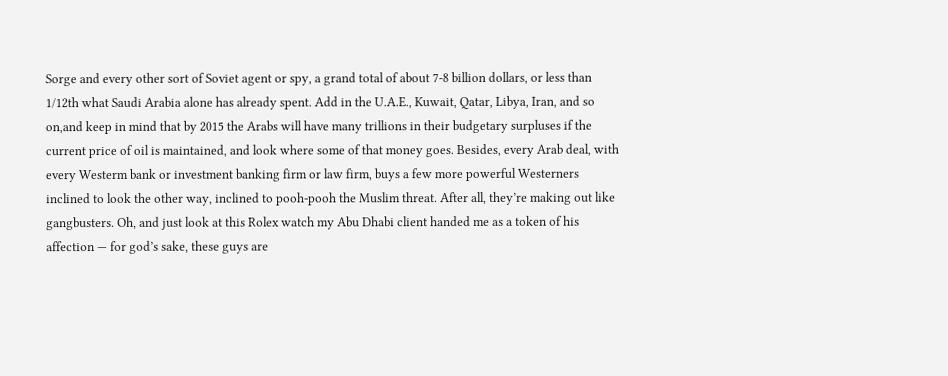Sorge and every other sort of Soviet agent or spy, a grand total of about 7-8 billion dollars, or less than 1/12th what Saudi Arabia alone has already spent. Add in the U.A.E., Kuwait, Qatar, Libya, Iran, and so on,and keep in mind that by 2015 the Arabs will have many trillions in their budgetary surpluses if the current price of oil is maintained, and look where some of that money goes. Besides, every Arab deal, with every Westerm bank or investment banking firm or law firm, buys a few more powerful Westerners inclined to look the other way, inclined to pooh-pooh the Muslim threat. After all, they’re making out like gangbusters. Oh, and just look at this Rolex watch my Abu Dhabi client handed me as a token of his affection — for god’s sake, these guys are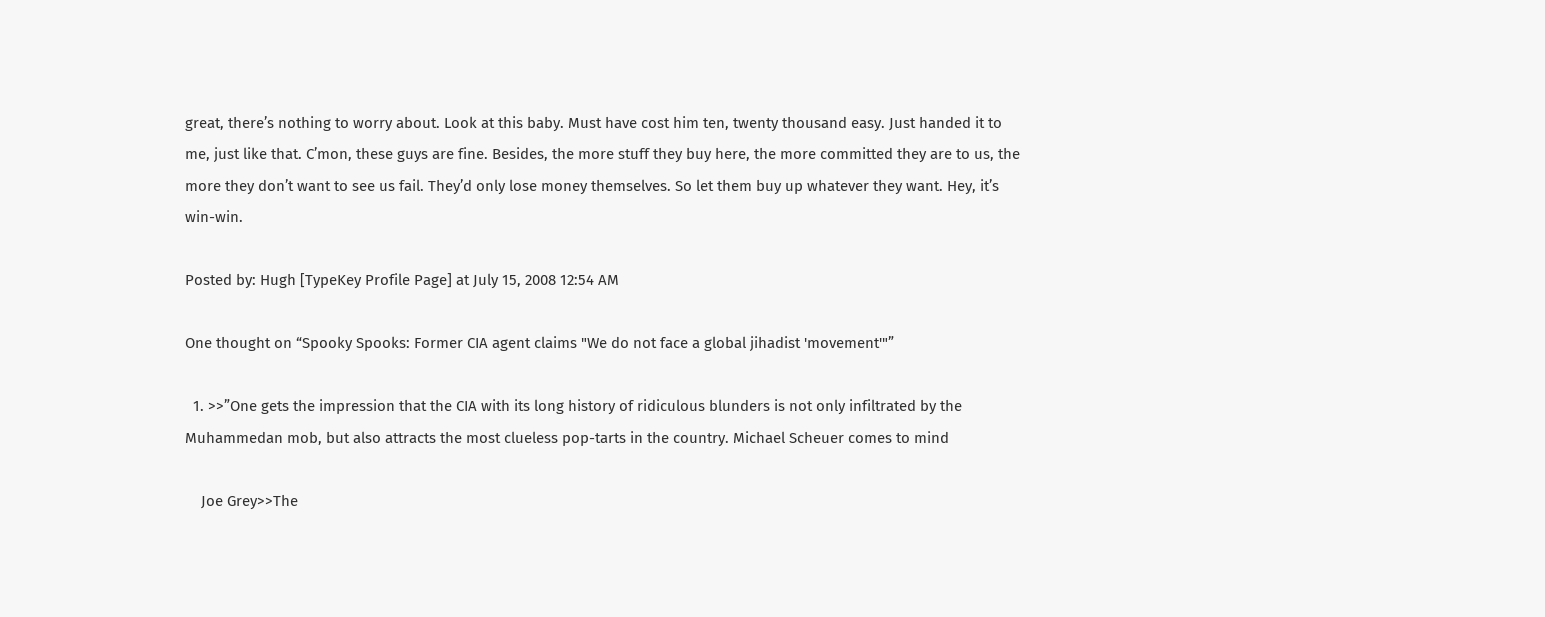great, there’s nothing to worry about. Look at this baby. Must have cost him ten, twenty thousand easy. Just handed it to me, just like that. C’mon, these guys are fine. Besides, the more stuff they buy here, the more committed they are to us, the more they don’t want to see us fail. They’d only lose money themselves. So let them buy up whatever they want. Hey, it’s win-win.

Posted by: Hugh [TypeKey Profile Page] at July 15, 2008 12:54 AM

One thought on “Spooky Spooks: Former CIA agent claims "We do not face a global jihadist 'movement'"”

  1. >>”One gets the impression that the CIA with its long history of ridiculous blunders is not only infiltrated by the Muhammedan mob, but also attracts the most clueless pop-tarts in the country. Michael Scheuer comes to mind

    Joe Grey>>The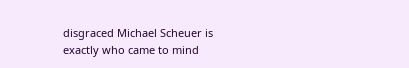disgraced Michael Scheuer is exactly who came to mind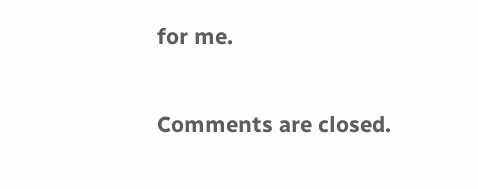for me.

Comments are closed.